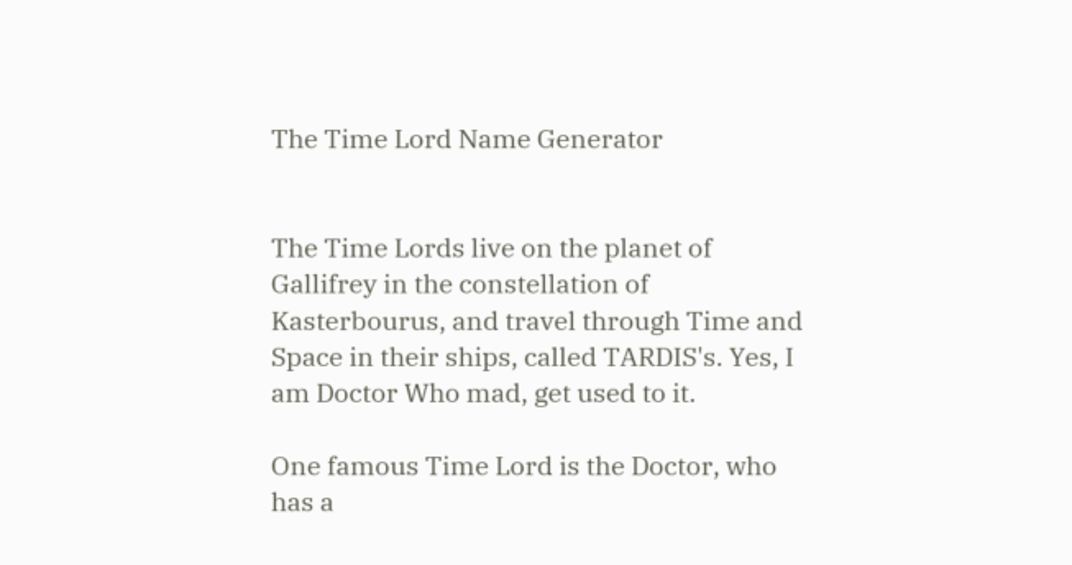The Time Lord Name Generator


The Time Lords live on the planet of Gallifrey in the constellation of Kasterbourus, and travel through Time and Space in their ships, called TARDIS's. Yes, I am Doctor Who mad, get used to it.

One famous Time Lord is the Doctor, who has a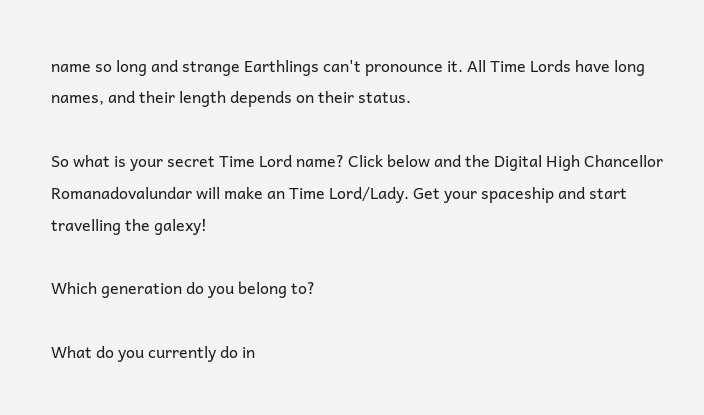name so long and strange Earthlings can't pronounce it. All Time Lords have long names, and their length depends on their status.

So what is your secret Time Lord name? Click below and the Digital High Chancellor Romanadovalundar will make an Time Lord/Lady. Get your spaceship and start travelling the galexy!

Which generation do you belong to?

What do you currently do in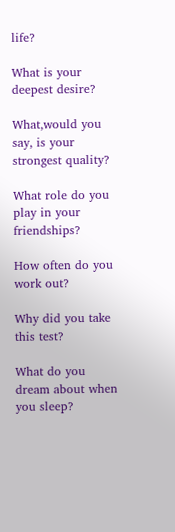life?

What is your deepest desire?

What,would you say, is your strongest quality?

What role do you play in your friendships?

How often do you work out?

Why did you take this test?

What do you dream about when you sleep?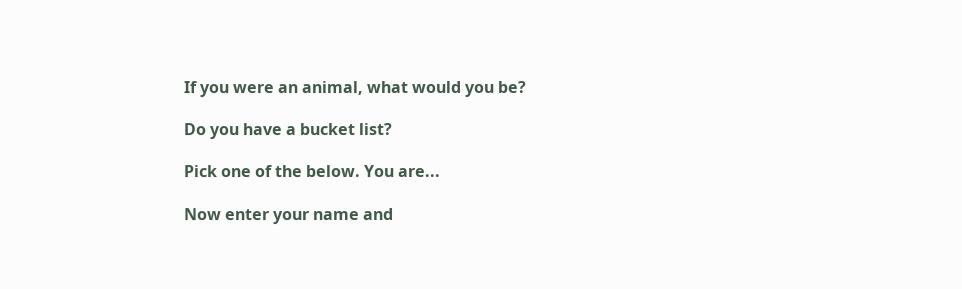If you were an animal, what would you be?

Do you have a bucket list?

Pick one of the below. You are...

Now enter your name and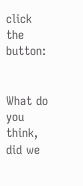click the button:


What do you think, did we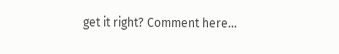get it right? Comment here...